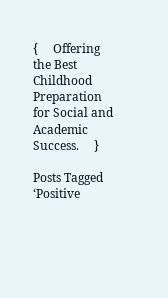{     Offering the Best Childhood Preparation for Social and Academic Success.     }

Posts Tagged ‘Positive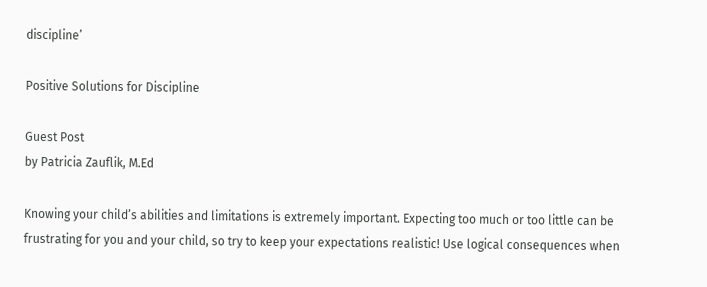discipline’

Positive Solutions for Discipline

Guest Post
by Patricia Zauflik, M.Ed

Knowing your child’s abilities and limitations is extremely important. Expecting too much or too little can be frustrating for you and your child, so try to keep your expectations realistic! Use logical consequences when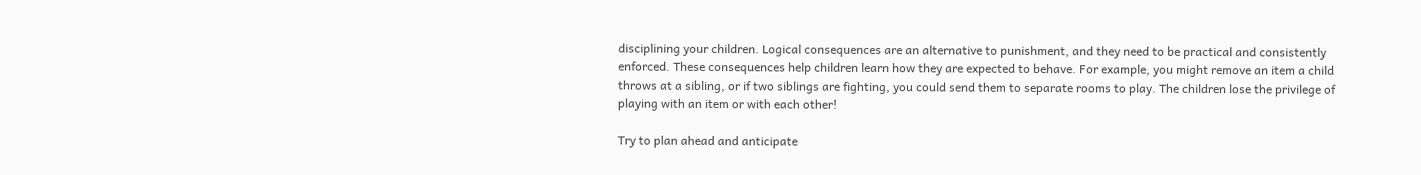disciplining your children. Logical consequences are an alternative to punishment, and they need to be practical and consistently enforced. These consequences help children learn how they are expected to behave. For example, you might remove an item a child throws at a sibling, or if two siblings are fighting, you could send them to separate rooms to play. The children lose the privilege of playing with an item or with each other!

Try to plan ahead and anticipate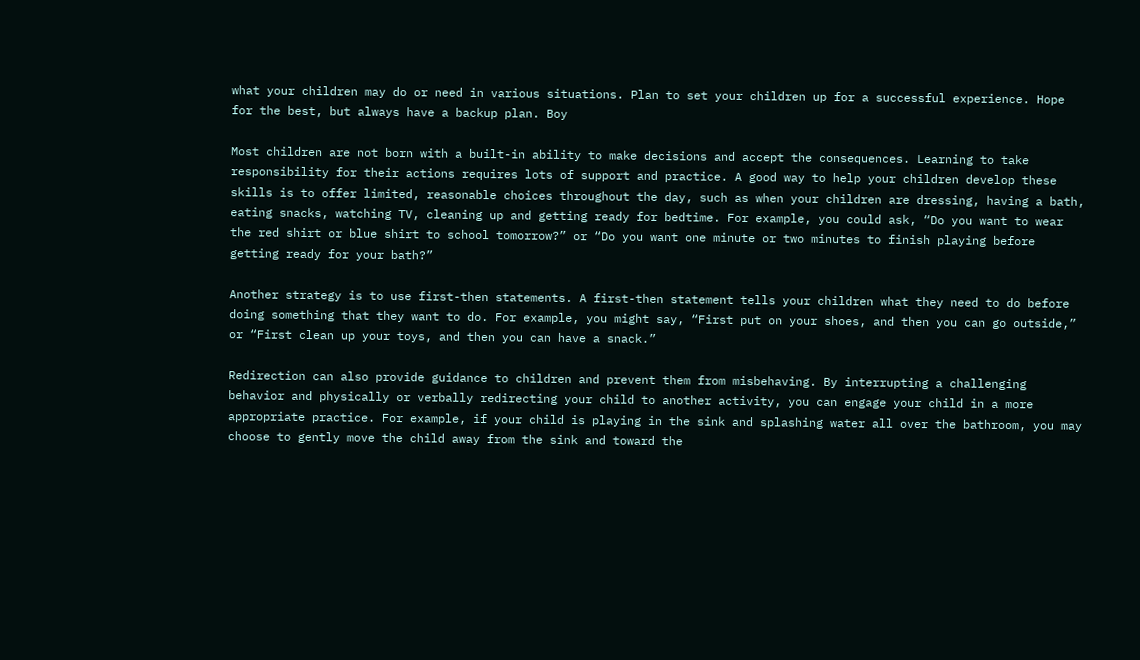what your children may do or need in various situations. Plan to set your children up for a successful experience. Hope for the best, but always have a backup plan. Boy

Most children are not born with a built-in ability to make decisions and accept the consequences. Learning to take responsibility for their actions requires lots of support and practice. A good way to help your children develop these skills is to offer limited, reasonable choices throughout the day, such as when your children are dressing, having a bath, eating snacks, watching TV, cleaning up and getting ready for bedtime. For example, you could ask, “Do you want to wear the red shirt or blue shirt to school tomorrow?” or “Do you want one minute or two minutes to finish playing before getting ready for your bath?”

Another strategy is to use first-then statements. A first-then statement tells your children what they need to do before doing something that they want to do. For example, you might say, “First put on your shoes, and then you can go outside,” or “First clean up your toys, and then you can have a snack.”

Redirection can also provide guidance to children and prevent them from misbehaving. By interrupting a challenging behavior and physically or verbally redirecting your child to another activity, you can engage your child in a more appropriate practice. For example, if your child is playing in the sink and splashing water all over the bathroom, you may choose to gently move the child away from the sink and toward the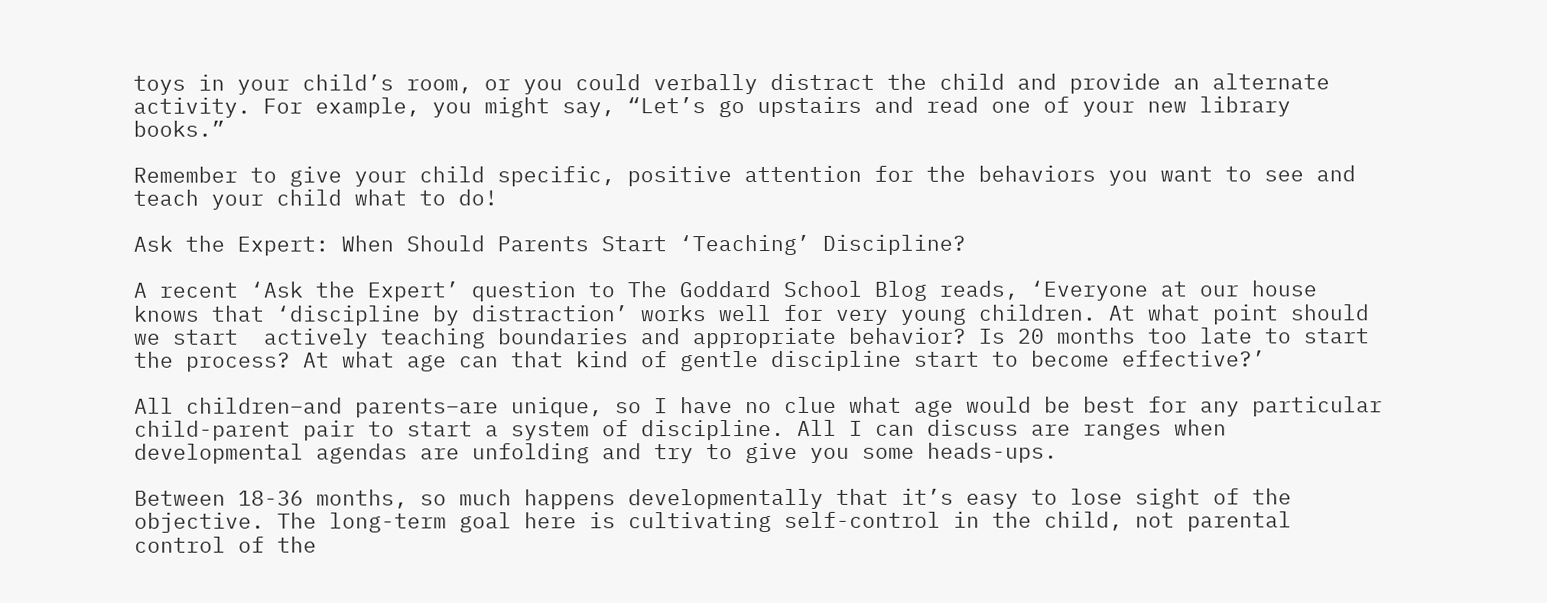toys in your child’s room, or you could verbally distract the child and provide an alternate activity. For example, you might say, “Let’s go upstairs and read one of your new library books.”

Remember to give your child specific, positive attention for the behaviors you want to see and teach your child what to do!

Ask the Expert: When Should Parents Start ‘Teaching’ Discipline?

A recent ‘Ask the Expert’ question to The Goddard School Blog reads, ‘Everyone at our house knows that ‘discipline by distraction’ works well for very young children. At what point should we start  actively teaching boundaries and appropriate behavior? Is 20 months too late to start the process? At what age can that kind of gentle discipline start to become effective?’

All children–and parents–are unique, so I have no clue what age would be best for any particular child-parent pair to start a system of discipline. All I can discuss are ranges when developmental agendas are unfolding and try to give you some heads-ups.

Between 18-36 months, so much happens developmentally that it’s easy to lose sight of the objective. The long-term goal here is cultivating self-control in the child, not parental control of the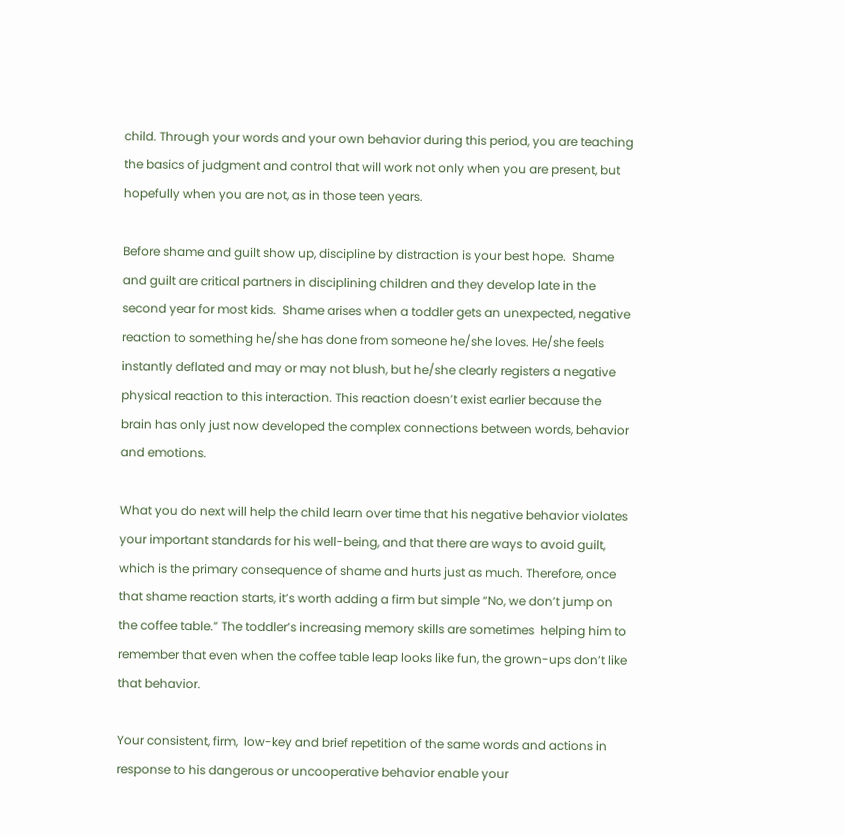child. Through your words and your own behavior during this period, you are teaching the basics of judgment and control that will work not only when you are present, but hopefully when you are not, as in those teen years.

Before shame and guilt show up, discipline by distraction is your best hope.  Shame and guilt are critical partners in disciplining children and they develop late in the second year for most kids.  Shame arises when a toddler gets an unexpected, negative reaction to something he/she has done from someone he/she loves. He/she feels instantly deflated and may or may not blush, but he/she clearly registers a negative physical reaction to this interaction. This reaction doesn’t exist earlier because the brain has only just now developed the complex connections between words, behavior and emotions.

What you do next will help the child learn over time that his negative behavior violates your important standards for his well-being, and that there are ways to avoid guilt, which is the primary consequence of shame and hurts just as much. Therefore, once that shame reaction starts, it’s worth adding a firm but simple “No, we don’t jump on the coffee table.” The toddler’s increasing memory skills are sometimes  helping him to remember that even when the coffee table leap looks like fun, the grown-ups don’t like that behavior.

Your consistent, firm,  low-key and brief repetition of the same words and actions in response to his dangerous or uncooperative behavior enable your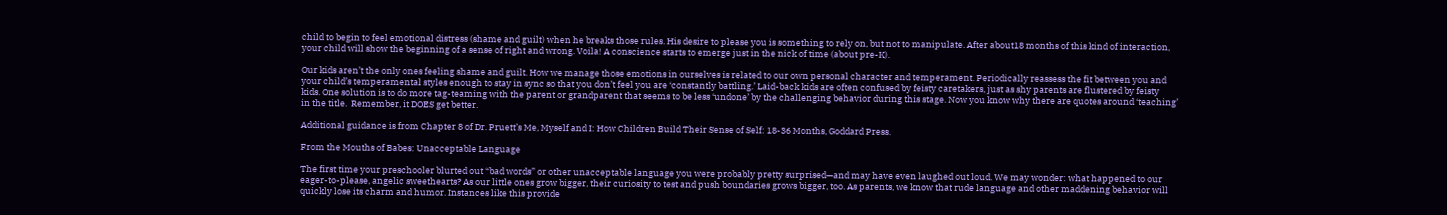child to begin to feel emotional distress (shame and guilt) when he breaks those rules. His desire to please you is something to rely on, but not to manipulate. After about18 months of this kind of interaction, your child will show the beginning of a sense of right and wrong. Voila! A conscience starts to emerge just in the nick of time (about pre-K).

Our kids aren’t the only ones feeling shame and guilt. How we manage those emotions in ourselves is related to our own personal character and temperament. Periodically reassess the fit between you and your child’s temperamental styles enough to stay in sync so that you don’t feel you are ‘constantly battling.’ Laid-back kids are often confused by feisty caretakers, just as shy parents are flustered by feisty kids. One solution is to do more tag-teaming with the parent or grandparent that seems to be less ‘undone’ by the challenging behavior during this stage. Now you know why there are quotes around ‘teaching’ in the title.  Remember, it DOES get better.

Additional guidance is from Chapter 8 of Dr. Pruett’s Me, Myself and I: How Children Build Their Sense of Self: 18-36 Months, Goddard Press.

From the Mouths of Babes: Unacceptable Language

The first time your preschooler blurted out “bad words” or other unacceptable language you were probably pretty surprised—and may have even laughed out loud. We may wonder: what happened to our eager-to-please, angelic sweethearts? As our little ones grow bigger, their curiosity to test and push boundaries grows bigger, too. As parents, we know that rude language and other maddening behavior will quickly lose its charm and humor. Instances like this provide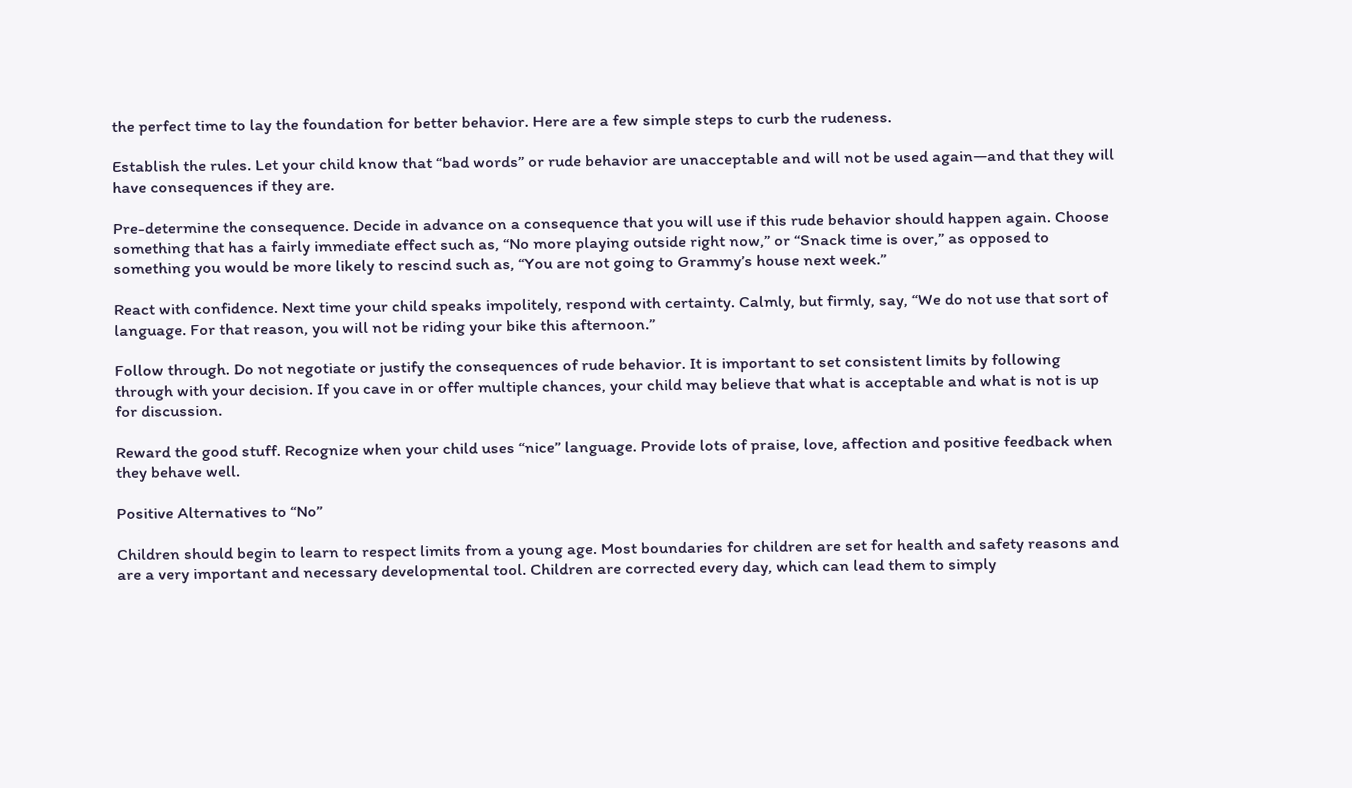the perfect time to lay the foundation for better behavior. Here are a few simple steps to curb the rudeness.

Establish the rules. Let your child know that “bad words” or rude behavior are unacceptable and will not be used again—and that they will have consequences if they are.

Pre-determine the consequence. Decide in advance on a consequence that you will use if this rude behavior should happen again. Choose something that has a fairly immediate effect such as, “No more playing outside right now,” or “Snack time is over,” as opposed to something you would be more likely to rescind such as, “You are not going to Grammy’s house next week.”

React with confidence. Next time your child speaks impolitely, respond with certainty. Calmly, but firmly, say, “We do not use that sort of language. For that reason, you will not be riding your bike this afternoon.”

Follow through. Do not negotiate or justify the consequences of rude behavior. It is important to set consistent limits by following through with your decision. If you cave in or offer multiple chances, your child may believe that what is acceptable and what is not is up for discussion.

Reward the good stuff. Recognize when your child uses “nice” language. Provide lots of praise, love, affection and positive feedback when they behave well.

Positive Alternatives to “No”

Children should begin to learn to respect limits from a young age. Most boundaries for children are set for health and safety reasons and are a very important and necessary developmental tool. Children are corrected every day, which can lead them to simply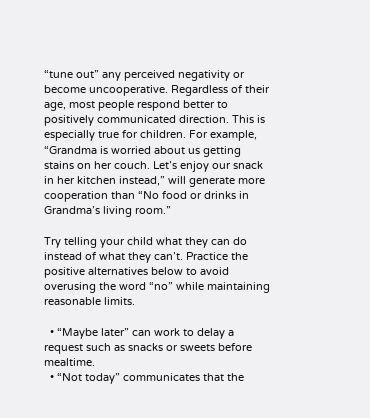“tune out” any perceived negativity or become uncooperative. Regardless of their age, most people respond better to positively communicated direction. This is especially true for children. For example, “Grandma is worried about us getting stains on her couch. Let’s enjoy our snack in her kitchen instead,” will generate more cooperation than “No food or drinks in Grandma’s living room.”

Try telling your child what they can do instead of what they can’t. Practice the positive alternatives below to avoid overusing the word “no” while maintaining reasonable limits.

  • “Maybe later” can work to delay a request such as snacks or sweets before mealtime.
  • “Not today” communicates that the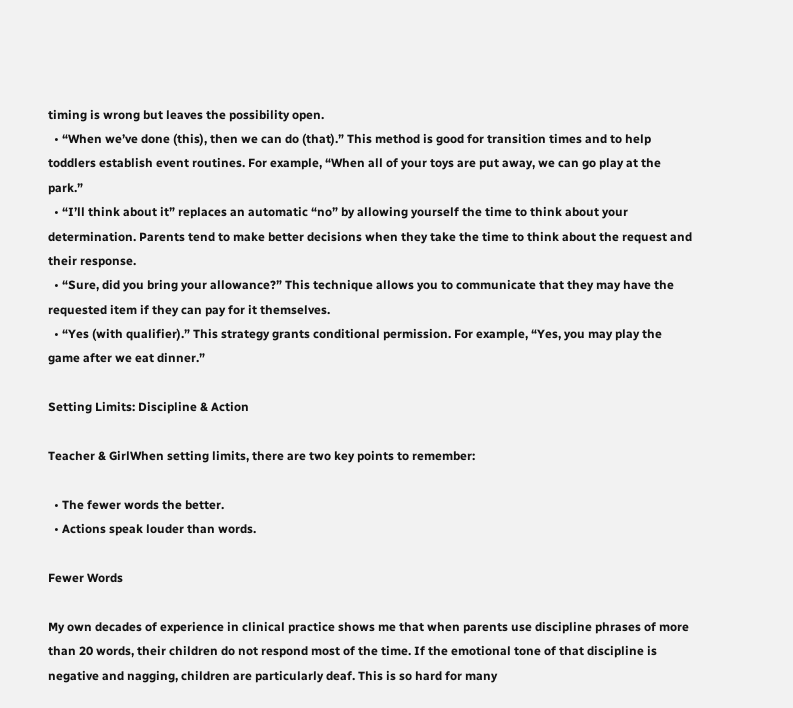timing is wrong but leaves the possibility open.
  • “When we’ve done (this), then we can do (that).” This method is good for transition times and to help toddlers establish event routines. For example, “When all of your toys are put away, we can go play at the park.”
  • “I’ll think about it” replaces an automatic “no” by allowing yourself the time to think about your determination. Parents tend to make better decisions when they take the time to think about the request and their response.
  • “Sure, did you bring your allowance?” This technique allows you to communicate that they may have the requested item if they can pay for it themselves.
  • “Yes (with qualifier).” This strategy grants conditional permission. For example, “Yes, you may play the game after we eat dinner.”

Setting Limits: Discipline & Action

Teacher & GirlWhen setting limits, there are two key points to remember:

  • The fewer words the better.
  • Actions speak louder than words.

Fewer Words

My own decades of experience in clinical practice shows me that when parents use discipline phrases of more than 20 words, their children do not respond most of the time. If the emotional tone of that discipline is negative and nagging, children are particularly deaf. This is so hard for many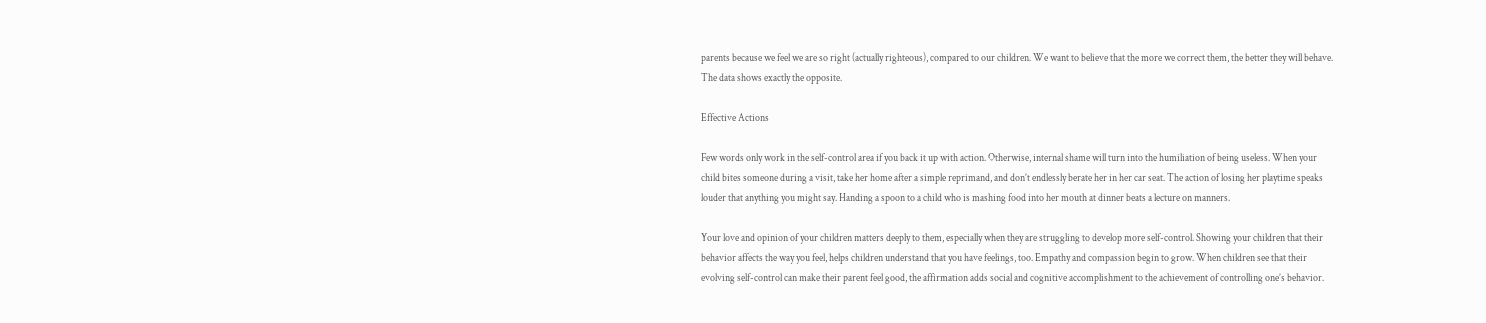parents because we feel we are so right (actually righteous), compared to our children. We want to believe that the more we correct them, the better they will behave. The data shows exactly the opposite.

Effective Actions

Few words only work in the self-control area if you back it up with action. Otherwise, internal shame will turn into the humiliation of being useless. When your child bites someone during a visit, take her home after a simple reprimand, and don’t endlessly berate her in her car seat. The action of losing her playtime speaks louder that anything you might say. Handing a spoon to a child who is mashing food into her mouth at dinner beats a lecture on manners.

Your love and opinion of your children matters deeply to them, especially when they are struggling to develop more self-control. Showing your children that their behavior affects the way you feel, helps children understand that you have feelings, too. Empathy and compassion begin to grow. When children see that their evolving self-control can make their parent feel good, the affirmation adds social and cognitive accomplishment to the achievement of controlling one’s behavior.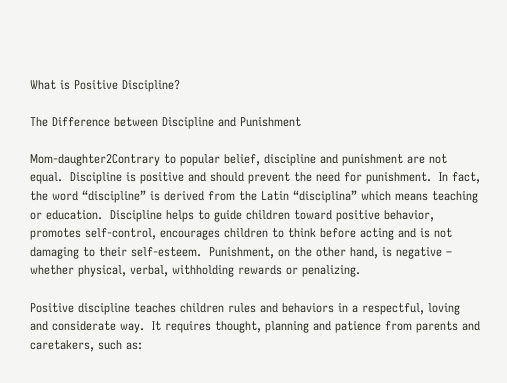What is Positive Discipline?

The Difference between Discipline and Punishment

Mom-daughter2Contrary to popular belief, discipline and punishment are not equal.  Discipline is positive and should prevent the need for punishment.  In fact, the word “discipline” is derived from the Latin “disciplina” which means teaching or education.  Discipline helps to guide children toward positive behavior, promotes self-control, encourages children to think before acting and is not damaging to their self-esteem.  Punishment, on the other hand, is negative – whether physical, verbal, withholding rewards or penalizing.

Positive discipline teaches children rules and behaviors in a respectful, loving and considerate way.  It requires thought, planning and patience from parents and caretakers, such as: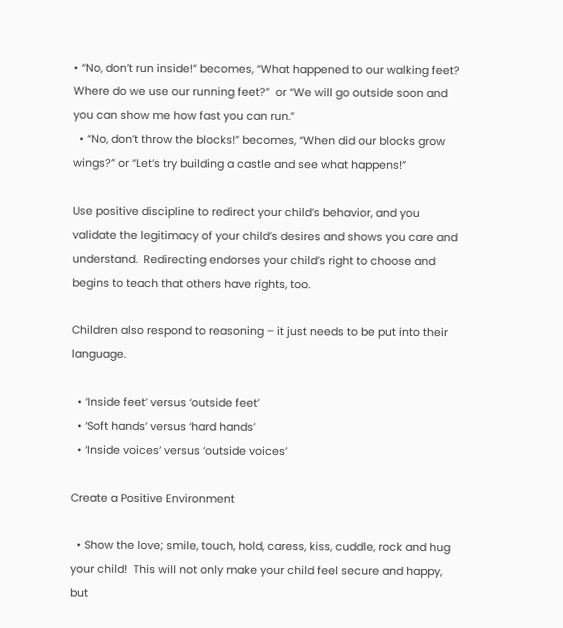• “No, don’t run inside!” becomes, “What happened to our walking feet?  Where do we use our running feet?”  or “We will go outside soon and you can show me how fast you can run.”
  • “No, don’t throw the blocks!” becomes, “When did our blocks grow wings?” or “Let’s try building a castle and see what happens!”

Use positive discipline to redirect your child’s behavior, and you validate the legitimacy of your child’s desires and shows you care and understand.  Redirecting endorses your child’s right to choose and begins to teach that others have rights, too.

Children also respond to reasoning – it just needs to be put into their language.

  • ‘Inside feet’ versus ‘outside feet’
  • ‘Soft hands’ versus ‘hard hands’
  • ‘Inside voices’ versus ‘outside voices’

Create a Positive Environment

  • Show the love; smile, touch, hold, caress, kiss, cuddle, rock and hug your child!  This will not only make your child feel secure and happy, but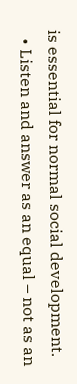is essential for normal social development.
  • Listen and answer as an equal – not as an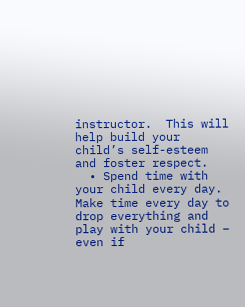instructor.  This will help build your child’s self-esteem and foster respect.
  • Spend time with your child every day.  Make time every day to drop everything and play with your child – even if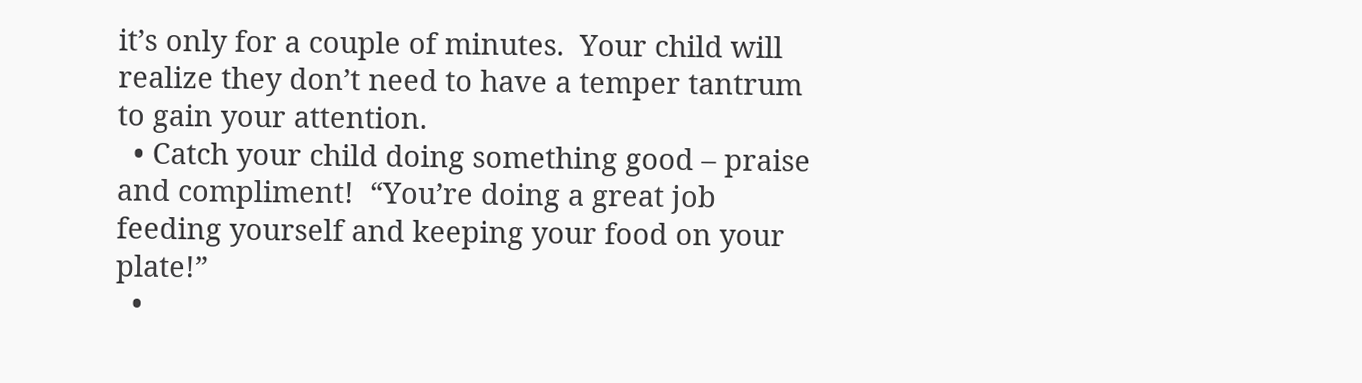it’s only for a couple of minutes.  Your child will realize they don’t need to have a temper tantrum to gain your attention.
  • Catch your child doing something good – praise and compliment!  “You’re doing a great job feeding yourself and keeping your food on your plate!”
  •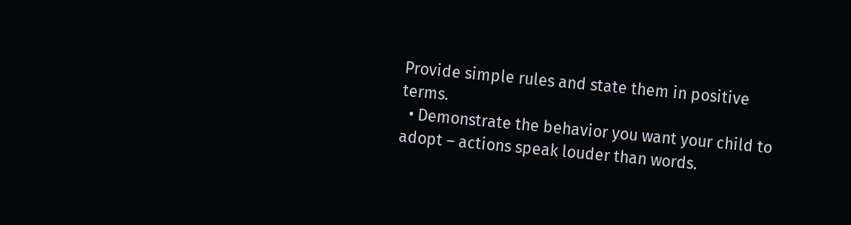Provide simple rules and state them in positive terms.
  • Demonstrate the behavior you want your child to adopt – actions speak louder than words.